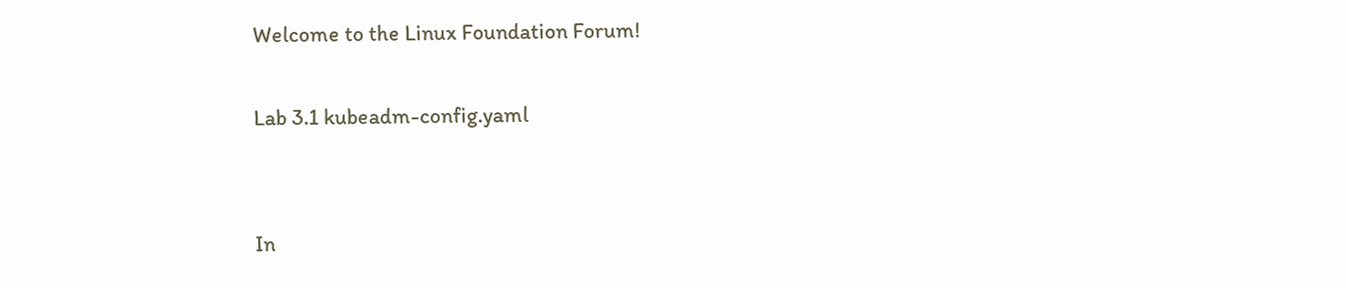Welcome to the Linux Foundation Forum!

Lab 3.1 kubeadm-config.yaml


In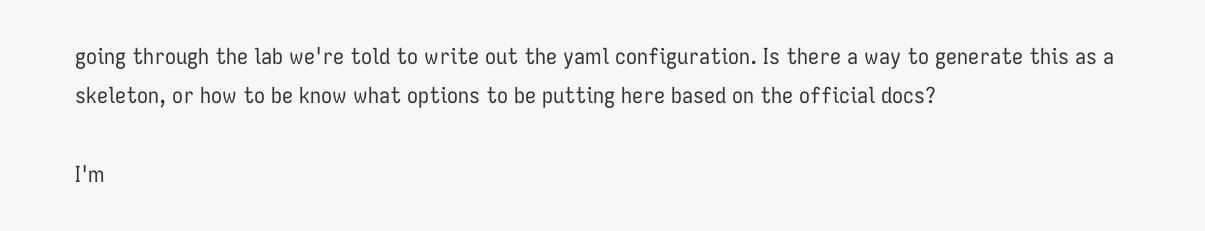going through the lab we're told to write out the yaml configuration. Is there a way to generate this as a skeleton, or how to be know what options to be putting here based on the official docs?

I'm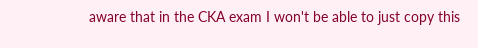aware that in the CKA exam I won't be able to just copy this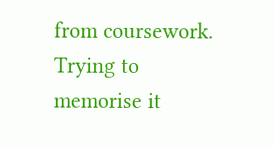from coursework. Trying to memorise it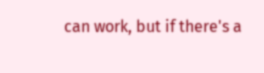can work, but if there's a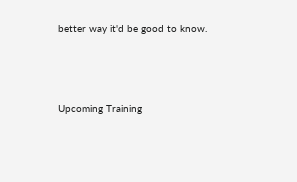better way it'd be good to know.



Upcoming Training